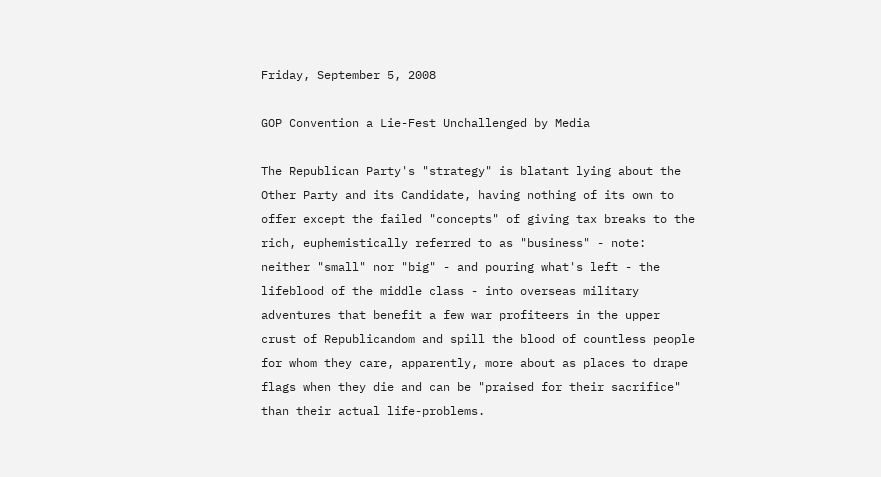Friday, September 5, 2008

GOP Convention a Lie-Fest Unchallenged by Media

The Republican Party's "strategy" is blatant lying about the Other Party and its Candidate, having nothing of its own to offer except the failed "concepts" of giving tax breaks to the rich, euphemistically referred to as "business" - note: neither "small" nor "big" - and pouring what's left - the lifeblood of the middle class - into overseas military adventures that benefit a few war profiteers in the upper crust of Republicandom and spill the blood of countless people for whom they care, apparently, more about as places to drape flags when they die and can be "praised for their sacrifice" than their actual life-problems.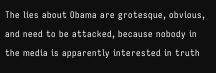The lies about Obama are grotesque, obvious, and need to be attacked, because nobody in the media is apparently interested in truth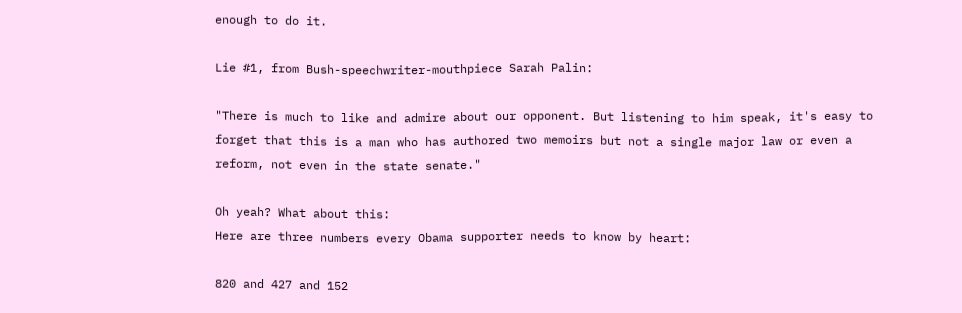enough to do it.

Lie #1, from Bush-speechwriter-mouthpiece Sarah Palin:

"There is much to like and admire about our opponent. But listening to him speak, it's easy to forget that this is a man who has authored two memoirs but not a single major law or even a reform, not even in the state senate."

Oh yeah? What about this:
Here are three numbers every Obama supporter needs to know by heart:

820 and 427 and 152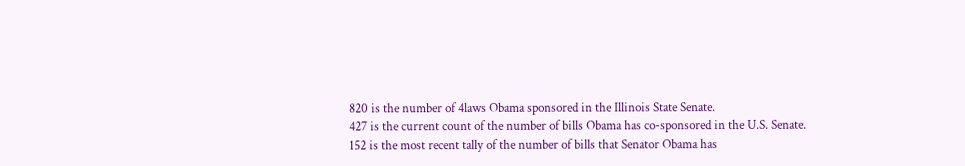820 is the number of 4laws Obama sponsored in the Illinois State Senate.
427 is the current count of the number of bills Obama has co-sponsored in the U.S. Senate.
152 is the most recent tally of the number of bills that Senator Obama has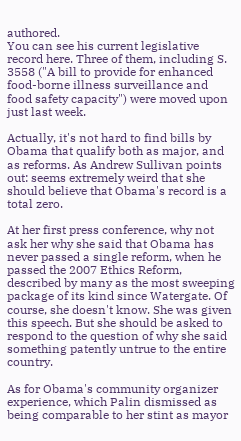authored.
You can see his current legislative record here. Three of them, including S. 3558 ("A bill to provide for enhanced food-borne illness surveillance and food safety capacity") were moved upon just last week.

Actually, it's not hard to find bills by Obama that qualify both as major, and as reforms. As Andrew Sullivan points out: seems extremely weird that she should believe that Obama's record is a total zero.

At her first press conference, why not ask her why she said that Obama has never passed a single reform, when he passed the 2007 Ethics Reform, described by many as the most sweeping package of its kind since Watergate. Of course, she doesn't know. She was given this speech. But she should be asked to respond to the question of why she said something patently untrue to the entire country.

As for Obama's community organizer experience, which Palin dismissed as being comparable to her stint as mayor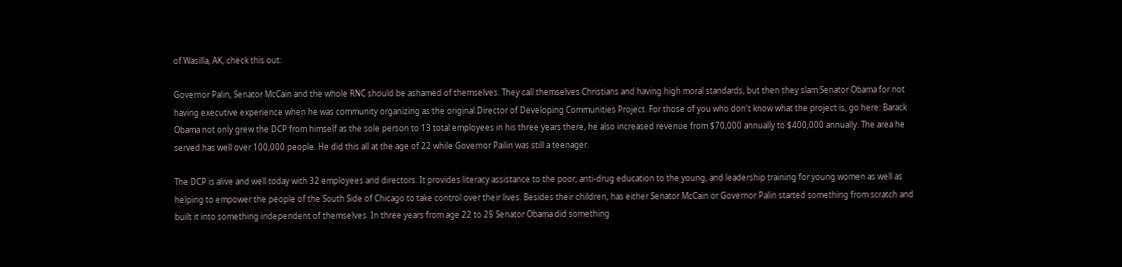of Wasilla, AK, check this out:

Governor Palin, Senator McCain and the whole RNC should be ashamed of themselves. They call themselves Christians and having high moral standards, but then they slam Senator Obama for not having executive experience when he was community organizing as the original Director of Developing Communities Project. For those of you who don't know what the project is, go here: Barack Obama not only grew the DCP from himself as the sole person to 13 total employees in his three years there, he also increased revenue from $70,000 annually to $400,000 annually. The area he served has well over 100,000 people. He did this all at the age of 22 while Governor Pailin was still a teenager.

The DCP is alive and well today with 32 employees and directors. It provides literacy assistance to the poor, anti-drug education to the young, and leadership training for young women as well as helping to empower the people of the South Side of Chicago to take control over their lives. Besides their children, has either Senator McCain or Governor Palin started something from scratch and built it into something independent of themselves. In three years from age 22 to 25 Senator Obama did something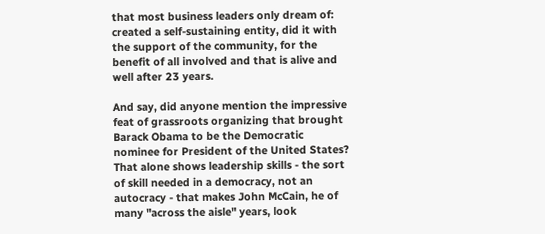that most business leaders only dream of: created a self-sustaining entity, did it with the support of the community, for the benefit of all involved and that is alive and well after 23 years.

And say, did anyone mention the impressive feat of grassroots organizing that brought Barack Obama to be the Democratic nominee for President of the United States? That alone shows leadership skills - the sort of skill needed in a democracy, not an autocracy - that makes John McCain, he of many "across the aisle" years, look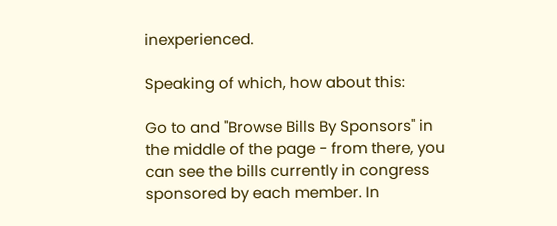inexperienced.

Speaking of which, how about this:

Go to and "Browse Bills By Sponsors" in the middle of the page - from there, you can see the bills currently in congress sponsored by each member. In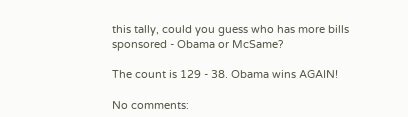this tally, could you guess who has more bills sponsored - Obama or McSame?

The count is 129 - 38. Obama wins AGAIN!

No comments: